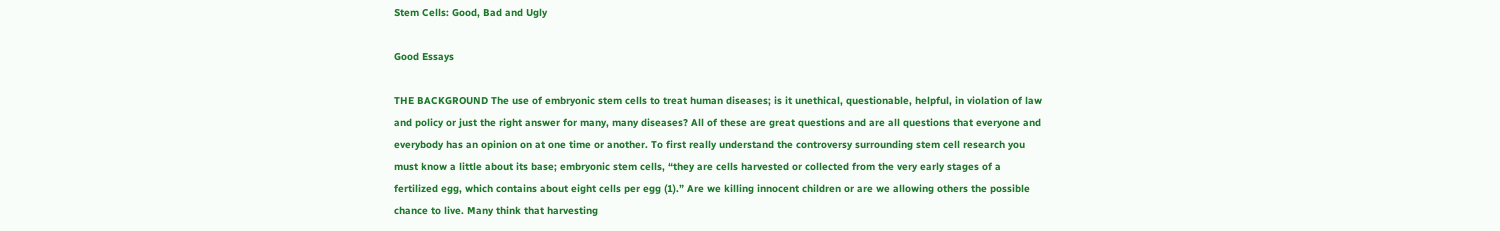Stem Cells: Good, Bad and Ugly

Good Essays

THE BACKGROUND The use of embryonic stem cells to treat human diseases; is it unethical, questionable, helpful, in violation of law and policy or just the right answer for many, many diseases? All of these are great questions and are all questions that everyone and everybody has an opinion on at one time or another. To first really understand the controversy surrounding stem cell research you must know a little about its base; embryonic stem cells, “they are cells harvested or collected from the very early stages of a fertilized egg, which contains about eight cells per egg (1).” Are we killing innocent children or are we allowing others the possible chance to live. Many think that harvesting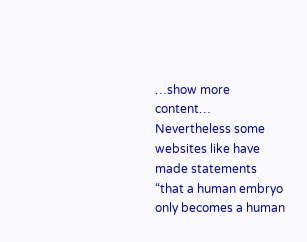…show more content…
Nevertheless some websites like have made statements “that a human embryo only becomes a human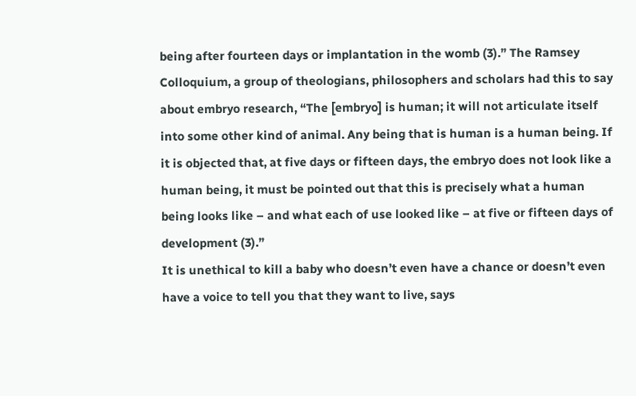being after fourteen days or implantation in the womb (3).” The Ramsey Colloquium, a group of theologians, philosophers and scholars had this to say about embryo research, “The [embryo] is human; it will not articulate itself into some other kind of animal. Any being that is human is a human being. If it is objected that, at five days or fifteen days, the embryo does not look like a human being, it must be pointed out that this is precisely what a human being looks like – and what each of use looked like – at five or fifteen days of development (3).”
It is unethical to kill a baby who doesn’t even have a chance or doesn’t even have a voice to tell you that they want to live, says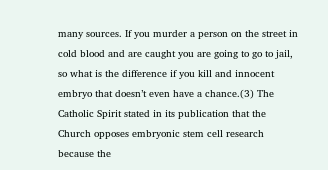many sources. If you murder a person on the street in cold blood and are caught you are going to go to jail, so what is the difference if you kill and innocent embryo that doesn’t even have a chance.(3) The Catholic Spirit stated in its publication that the Church opposes embryonic stem cell research because the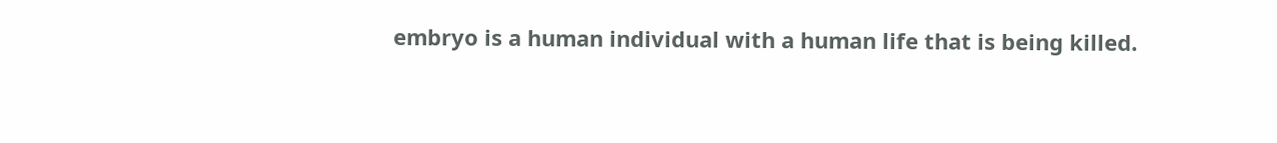embryo is a human individual with a human life that is being killed.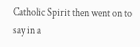Catholic Spirit then went on to say in a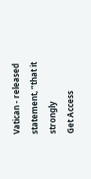Vatican - released statement, “that it strongly
Get Access